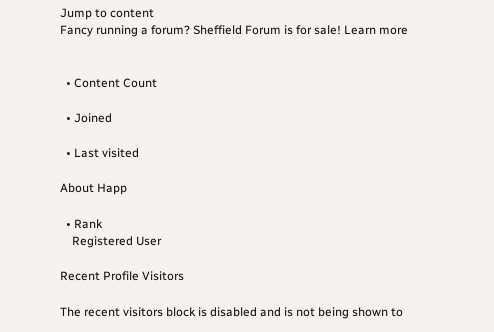Jump to content
Fancy running a forum? Sheffield Forum is for sale! Learn more


  • Content Count

  • Joined

  • Last visited

About Happ

  • Rank
    Registered User

Recent Profile Visitors

The recent visitors block is disabled and is not being shown to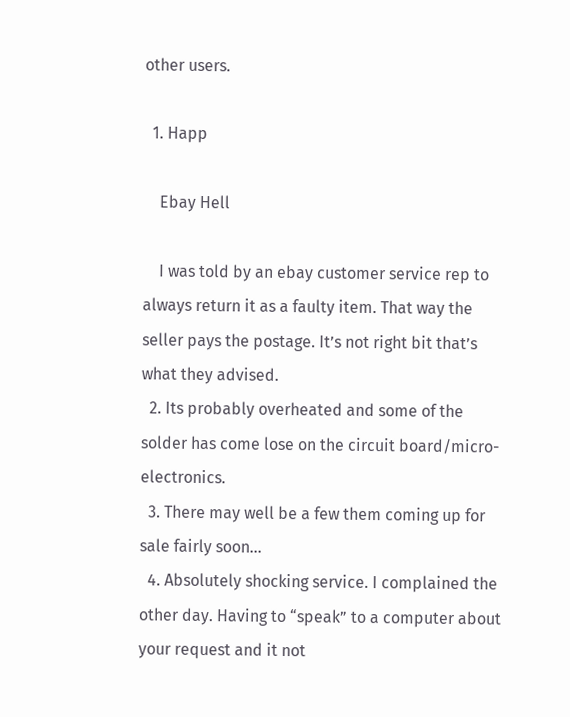other users.

  1. Happ

    Ebay Hell

    I was told by an ebay customer service rep to always return it as a faulty item. That way the seller pays the postage. It’s not right bit that’s what they advised.
  2. Its probably overheated and some of the solder has come lose on the circuit board/micro-electronics.
  3. There may well be a few them coming up for sale fairly soon...
  4. Absolutely shocking service. I complained the other day. Having to “speak” to a computer about your request and it not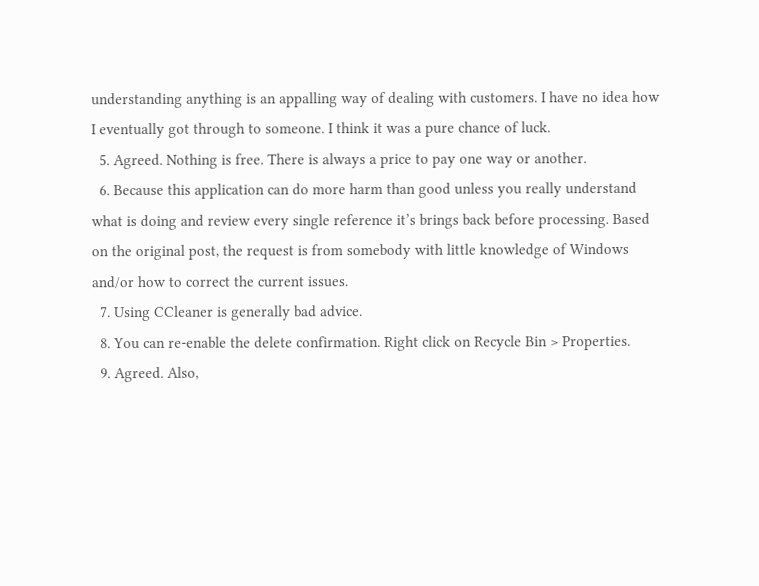understanding anything is an appalling way of dealing with customers. I have no idea how I eventually got through to someone. I think it was a pure chance of luck.
  5. Agreed. Nothing is free. There is always a price to pay one way or another.
  6. Because this application can do more harm than good unless you really understand what is doing and review every single reference it’s brings back before processing. Based on the original post, the request is from somebody with little knowledge of Windows and/or how to correct the current issues.
  7. Using CCleaner is generally bad advice.
  8. You can re-enable the delete confirmation. Right click on Recycle Bin > Properties.
  9. Agreed. Also,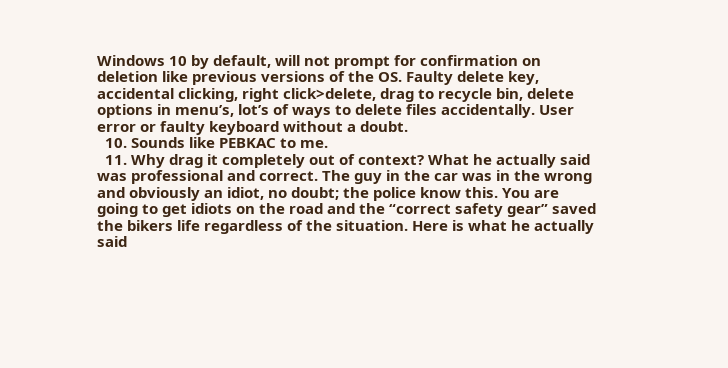Windows 10 by default, will not prompt for confirmation on deletion like previous versions of the OS. Faulty delete key, accidental clicking, right click>delete, drag to recycle bin, delete options in menu’s, lot’s of ways to delete files accidentally. User error or faulty keyboard without a doubt.
  10. Sounds like PEBKAC to me.
  11. Why drag it completely out of context? What he actually said was professional and correct. The guy in the car was in the wrong and obviously an idiot, no doubt; the police know this. You are going to get idiots on the road and the “correct safety gear” saved the bikers life regardless of the situation. Here is what he actually said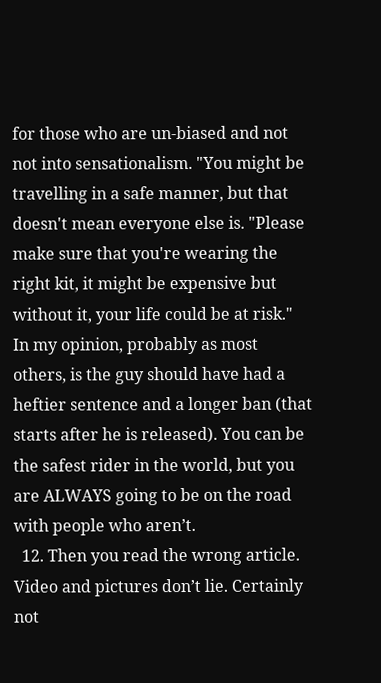for those who are un-biased and not not into sensationalism. "You might be travelling in a safe manner, but that doesn't mean everyone else is. "Please make sure that you're wearing the right kit, it might be expensive but without it, your life could be at risk." In my opinion, probably as most others, is the guy should have had a heftier sentence and a longer ban (that starts after he is released). You can be the safest rider in the world, but you are ALWAYS going to be on the road with people who aren’t.
  12. Then you read the wrong article. Video and pictures don’t lie. Certainly not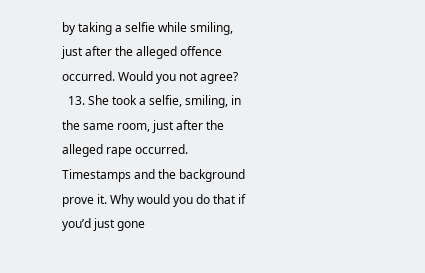by taking a selfie while smiling, just after the alleged offence occurred. Would you not agree?
  13. She took a selfie, smiling, in the same room, just after the alleged rape occurred. Timestamps and the background prove it. Why would you do that if you’d just gone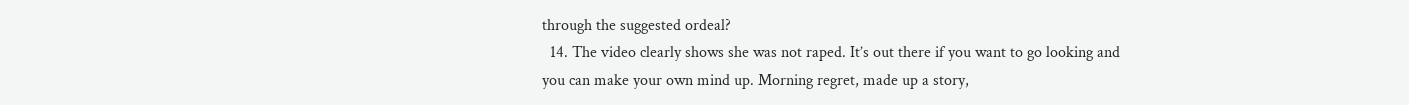through the suggested ordeal?
  14. The video clearly shows she was not raped. It’s out there if you want to go looking and you can make your own mind up. Morning regret, made up a story,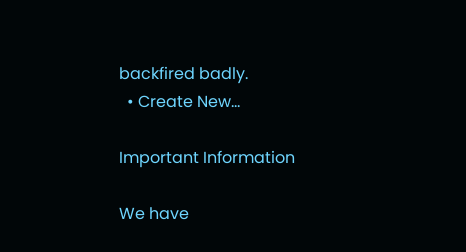backfired badly.
  • Create New...

Important Information

We have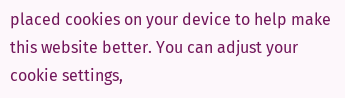placed cookies on your device to help make this website better. You can adjust your cookie settings,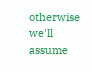otherwise we'll assume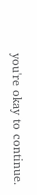you're okay to continue.